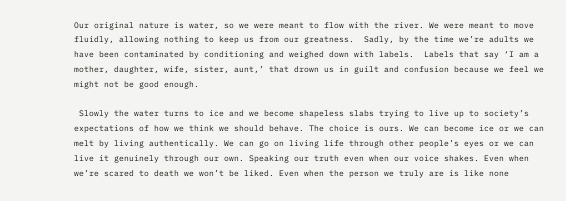Our original nature is water, so we were meant to flow with the river. We were meant to move fluidly, allowing nothing to keep us from our greatness.  Sadly, by the time we’re adults we have been contaminated by conditioning and weighed down with labels.  Labels that say ‘I am a mother, daughter, wife, sister, aunt,’ that drown us in guilt and confusion because we feel we might not be good enough.

 Slowly the water turns to ice and we become shapeless slabs trying to live up to society’s expectations of how we think we should behave. The choice is ours. We can become ice or we can melt by living authentically. We can go on living life through other people’s eyes or we can live it genuinely through our own. Speaking our truth even when our voice shakes. Even when we’re scared to death we won’t be liked. Even when the person we truly are is like none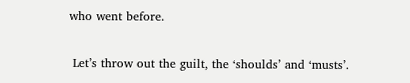who went before.

 Let’s throw out the guilt, the ‘shoulds’ and ‘musts’.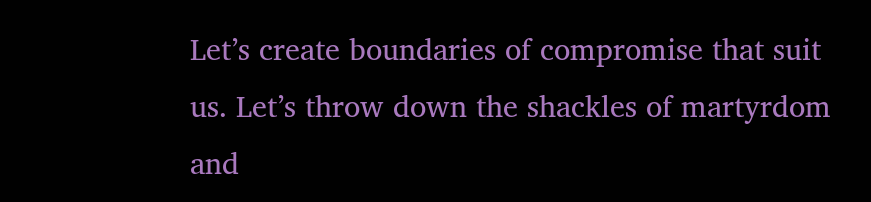Let’s create boundaries of compromise that suit us. Let’s throw down the shackles of martyrdom and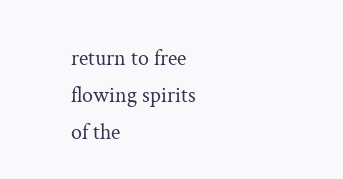return to free flowing spirits of the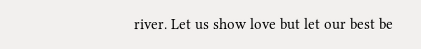river. Let us show love but let our best be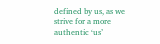defined by us, as we strive for a more authentic ‘us’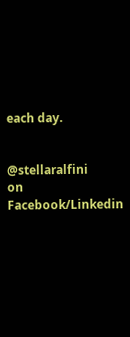each day.


@stellaralfini          on Facebook/Linkedin